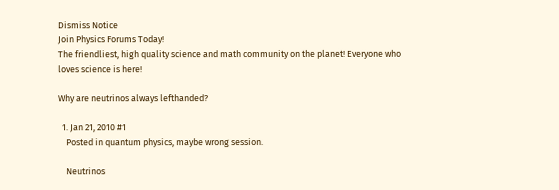Dismiss Notice
Join Physics Forums Today!
The friendliest, high quality science and math community on the planet! Everyone who loves science is here!

Why are neutrinos always lefthanded?

  1. Jan 21, 2010 #1
    Posted in quantum physics, maybe wrong session.

    Neutrinos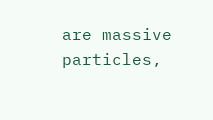are massive particles,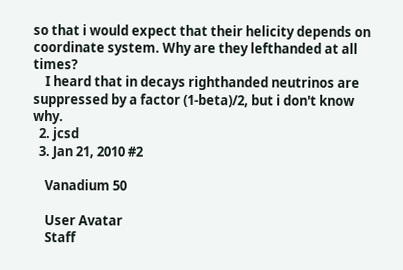so that i would expect that their helicity depends on coordinate system. Why are they lefthanded at all times?
    I heard that in decays righthanded neutrinos are suppressed by a factor (1-beta)/2, but i don't know why.
  2. jcsd
  3. Jan 21, 2010 #2

    Vanadium 50

    User Avatar
    Staff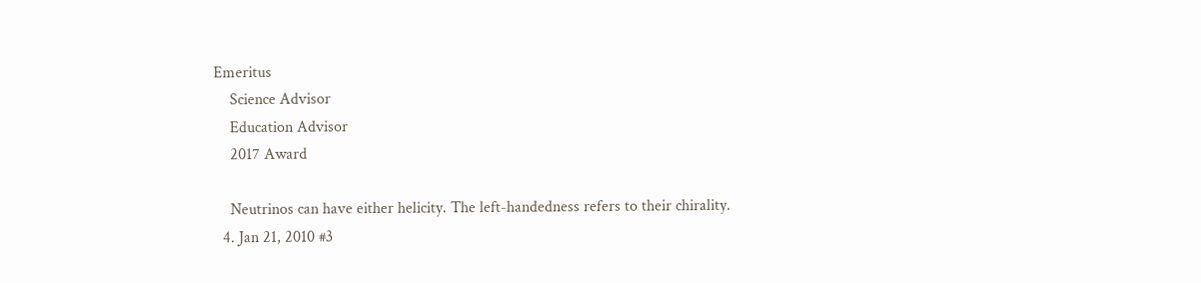Emeritus
    Science Advisor
    Education Advisor
    2017 Award

    Neutrinos can have either helicity. The left-handedness refers to their chirality.
  4. Jan 21, 2010 #3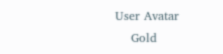User Avatar
    Gold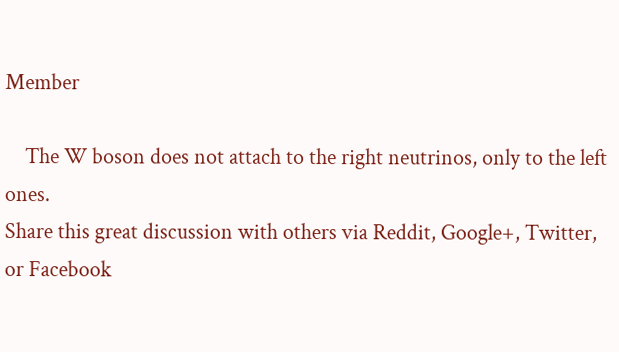Member

    The W boson does not attach to the right neutrinos, only to the left ones.
Share this great discussion with others via Reddit, Google+, Twitter, or Facebook